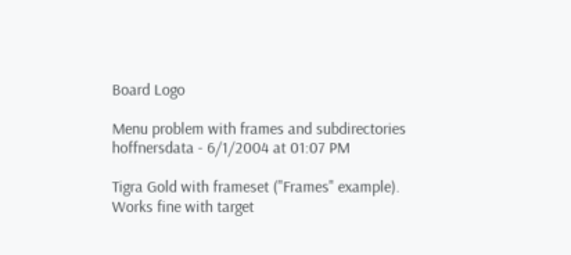Board Logo

Menu problem with frames and subdirectories
hoffnersdata - 6/1/2004 at 01:07 PM

Tigra Gold with frameset ("Frames" example).
Works fine with target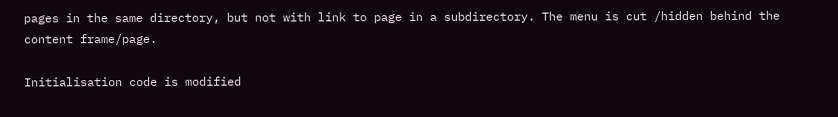pages in the same directory, but not with link to page in a subdirectory. The menu is cut /hidden behind the content frame/page.

Initialisation code is modified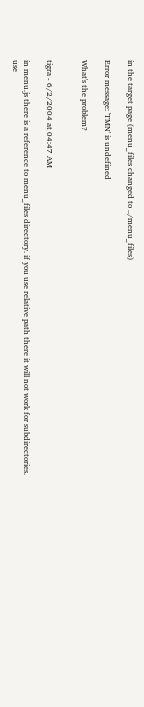in the target page (menu_files changed to ../menu_files)

Error message: 'TMN' is undefined

What's the problem?


tigra - 6/2/2004 at 04:47 AM

in menu.js there is a reference to menu_files directory. if you use relative path there it will not work for subdirectories. use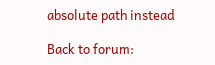absolute path instead

Back to forum: